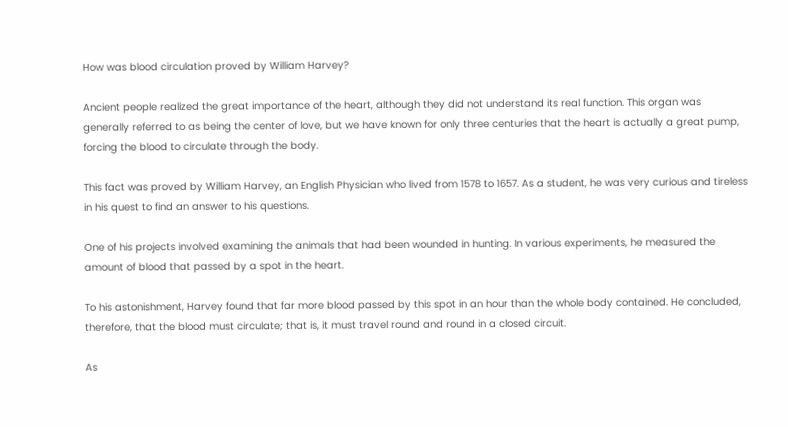How was blood circulation proved by William Harvey?

Ancient people realized the great importance of the heart, although they did not understand its real function. This organ was generally referred to as being the center of love, but we have known for only three centuries that the heart is actually a great pump, forcing the blood to circulate through the body.

This fact was proved by William Harvey, an English Physician who lived from 1578 to 1657. As a student, he was very curious and tireless in his quest to find an answer to his questions.

One of his projects involved examining the animals that had been wounded in hunting. In various experiments, he measured the amount of blood that passed by a spot in the heart.

To his astonishment, Harvey found that far more blood passed by this spot in an hour than the whole body contained. He concluded, therefore, that the blood must circulate; that is, it must travel round and round in a closed circuit.

As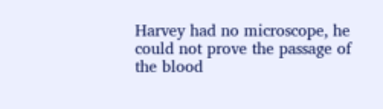Harvey had no microscope, he could not prove the passage of the blood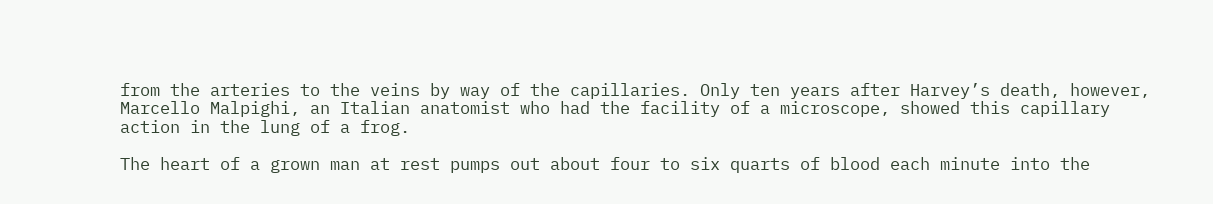from the arteries to the veins by way of the capillaries. Only ten years after Harvey’s death, however, Marcello Malpighi, an Italian anatomist who had the facility of a microscope, showed this capillary action in the lung of a frog.

The heart of a grown man at rest pumps out about four to six quarts of blood each minute into the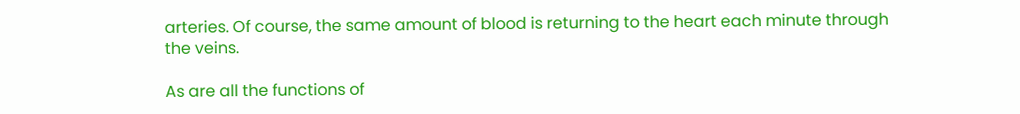arteries. Of course, the same amount of blood is returning to the heart each minute through the veins.

As are all the functions of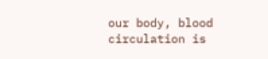our body, blood circulation is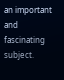an important and fascinating subject.